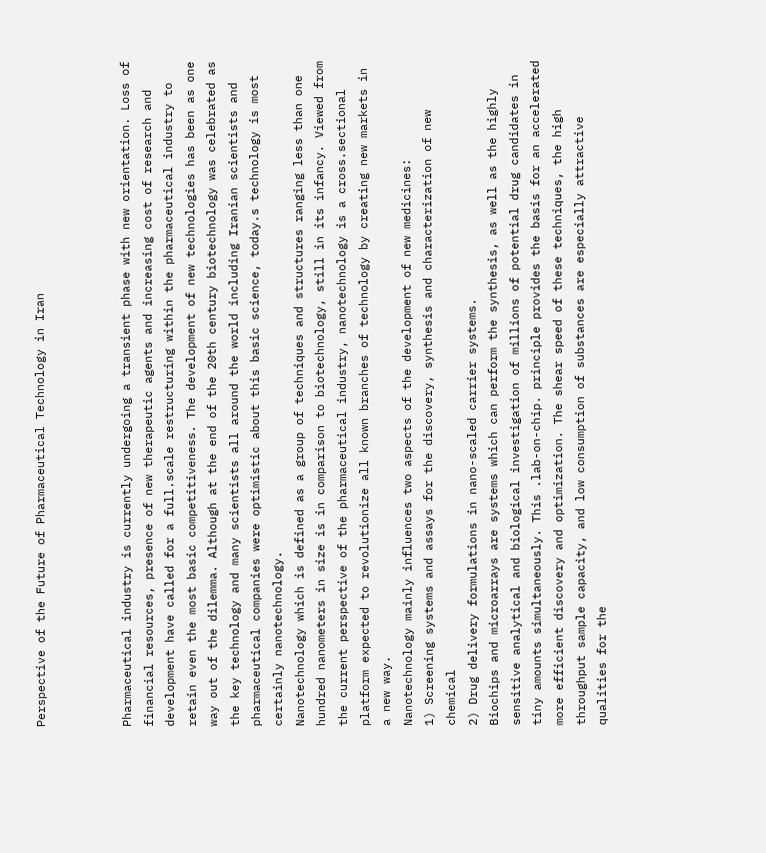Perspective of the Future of Pharmaceutical Technology in Iran



Pharmaceutical industry is currently undergoing a transient phase with new orientation. Loss of
financial resources, presence of new therapeutic agents and increasing cost of research and development have called for a full.scale restructuring within the pharmaceutical industry to retain even the most basic competitiveness. The development of new technologies has been as one way out of the dilemma. Although at the end of the 20th century biotechnology was celebrated as the key technology and many scientists all around the world including Iranian scientists and pharmaceutical companies were optimistic about this basic science, today.s technology is most certainly nanotechnology.
Nanotechnology which is defined as a group of techniques and structures ranging less than one hundred nanometers in size is in comparison to biotechnology, still in its infancy. Viewed from the current perspective of the pharmaceutical industry, nanotechnology is a cross.sectional platform expected to revolutionize all known branches of technology by creating new markets in a new way.
Nanotechnology mainly influences two aspects of the development of new medicines:
1) Screening systems and assays for the discovery, synthesis and characterization of new chemical
2) Drug delivery formulations in nano-scaled carrier systems.
Biochips and microarrays are systems which can perform the synthesis, as well as the highly sensitive analytical and biological investigation of millions of potential drug candidates in tiny amounts simultaneously. This .lab-on-chip. principle provides the basis for an accelerated more efficient discovery and optimization. The shear speed of these techniques, the high throughput sample capacity, and low consumption of substances are especially attractive qualities for the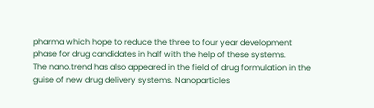pharma which hope to reduce the three to four year development phase for drug candidates in half with the help of these systems.
The nano.trend has also appeared in the field of drug formulation in the guise of new drug delivery systems. Nanoparticles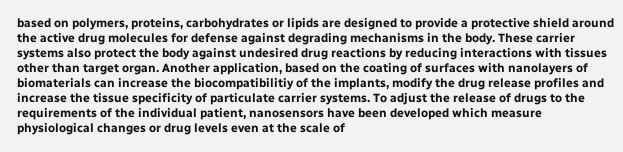based on polymers, proteins, carbohydrates or lipids are designed to provide a protective shield around the active drug molecules for defense against degrading mechanisms in the body. These carrier systems also protect the body against undesired drug reactions by reducing interactions with tissues other than target organ. Another application, based on the coating of surfaces with nanolayers of biomaterials can increase the biocompatibilitiy of the implants, modify the drug release profiles and increase the tissue specificity of particulate carrier systems. To adjust the release of drugs to the requirements of the individual patient, nanosensors have been developed which measure physiological changes or drug levels even at the scale of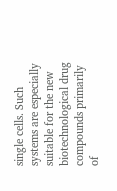single cells. Such systems are especially suitable for the new biotechnological drug compounds primarily of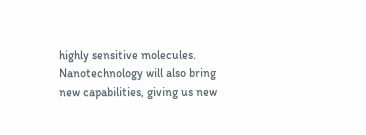highly sensitive molecules.
Nanotechnology will also bring new capabilities, giving us new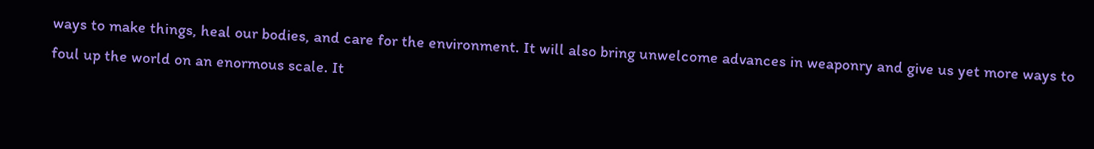ways to make things, heal our bodies, and care for the environment. It will also bring unwelcome advances in weaponry and give us yet more ways to foul up the world on an enormous scale. It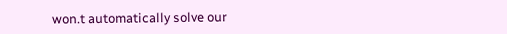won.t automatically solve our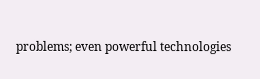problems; even powerful technologies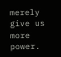merely give us more power.